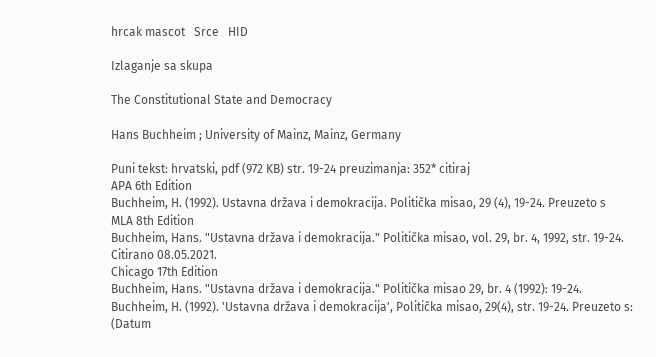hrcak mascot   Srce   HID

Izlaganje sa skupa

The Constitutional State and Democracy

Hans Buchheim ; University of Mainz, Mainz, Germany

Puni tekst: hrvatski, pdf (972 KB) str. 19-24 preuzimanja: 352* citiraj
APA 6th Edition
Buchheim, H. (1992). Ustavna država i demokracija. Politička misao, 29 (4), 19-24. Preuzeto s
MLA 8th Edition
Buchheim, Hans. "Ustavna država i demokracija." Politička misao, vol. 29, br. 4, 1992, str. 19-24. Citirano 08.05.2021.
Chicago 17th Edition
Buchheim, Hans. "Ustavna država i demokracija." Politička misao 29, br. 4 (1992): 19-24.
Buchheim, H. (1992). 'Ustavna država i demokracija', Politička misao, 29(4), str. 19-24. Preuzeto s: (Datum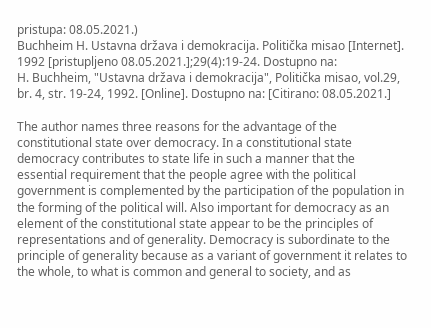pristupa: 08.05.2021.)
Buchheim H. Ustavna država i demokracija. Politička misao [Internet]. 1992 [pristupljeno 08.05.2021.];29(4):19-24. Dostupno na:
H. Buchheim, "Ustavna država i demokracija", Politička misao, vol.29, br. 4, str. 19-24, 1992. [Online]. Dostupno na: [Citirano: 08.05.2021.]

The author names three reasons for the advantage of the constitutional state over democracy. In a constitutional state democracy contributes to state life in such a manner that the essential requirement that the people agree with the political government is complemented by the participation of the population in the forming of the political will. Also important for democracy as an element of the constitutional state appear to be the principles of representations and of generality. Democracy is subordinate to the principle of generality because as a variant of government it relates to the whole, to what is common and general to society, and as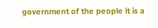government of the people it is a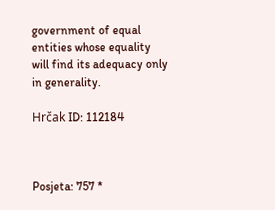government of equal entities whose equality will find its adequacy only in generality.

Hrčak ID: 112184



Posjeta: 757 *